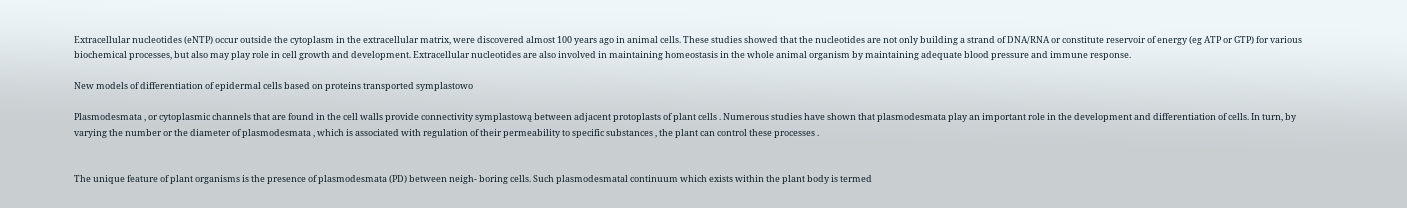Extracellular nucleotides (eNTP) occur outside the cytoplasm in the extracellular matrix, were discovered almost 100 years ago in animal cells. These studies showed that the nucleotides are not only building a strand of DNA/RNA or constitute reservoir of energy (eg ATP or GTP) for various biochemical processes, but also may play role in cell growth and development. Extracellular nucleotides are also involved in maintaining homeostasis in the whole animal organism by maintaining adequate blood pressure and immune response.

New models of differentiation of epidermal cells based on proteins transported symplastowo

Plasmodesmata , or cytoplasmic channels that are found in the cell walls provide connectivity symplastową between adjacent protoplasts of plant cells . Numerous studies have shown that plasmodesmata play an important role in the development and differentiation of cells. In turn, by varying the number or the diameter of plasmodesmata , which is associated with regulation of their permeability to specific substances , the plant can control these processes .


The unique feature of plant organisms is the presence of plasmodesmata (PD) between neigh- boring cells. Such plasmodesmatal continuum which exists within the plant body is termed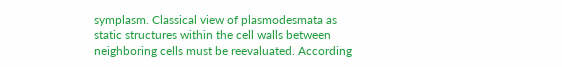symplasm. Classical view of plasmodesmata as static structures within the cell walls between neighboring cells must be reevaluated. According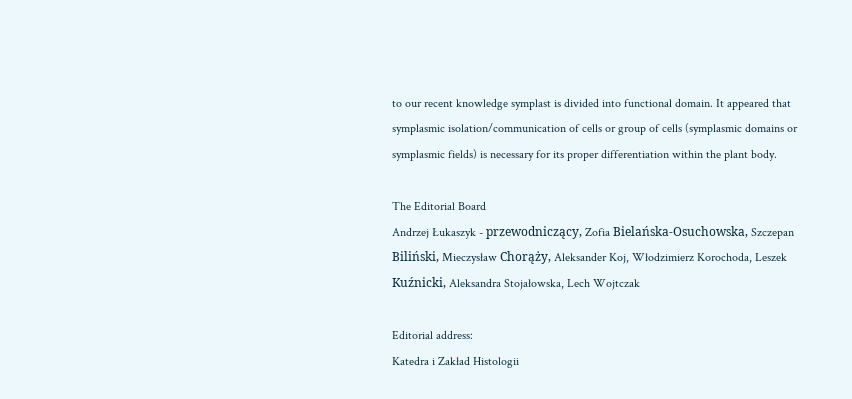to our recent knowledge symplast is divided into functional domain. It appeared that symplasmic isolation/communication of cells or group of cells (symplasmic domains or symplasmic fields) is necessary for its proper differentiation within the plant body.

The Editorial Board
Andrzej Łukaszyk - przewodniczący, Zofia Bielańska-Osuchowska, Szczepan Biliński, Mieczysław Chorąży, Aleksander Koj, Włodzimierz Korochoda, Leszek Kuźnicki, Aleksandra Stojałowska, Lech Wojtczak

Editorial address:
Katedra i Zakład Histologii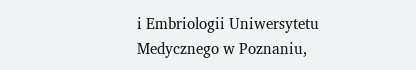i Embriologii Uniwersytetu Medycznego w Poznaniu,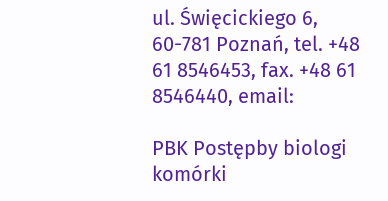ul. Święcickiego 6, 60-781 Poznań, tel. +48 61 8546453, fax. +48 61 8546440, email:

PBK Postępby biologi komórki